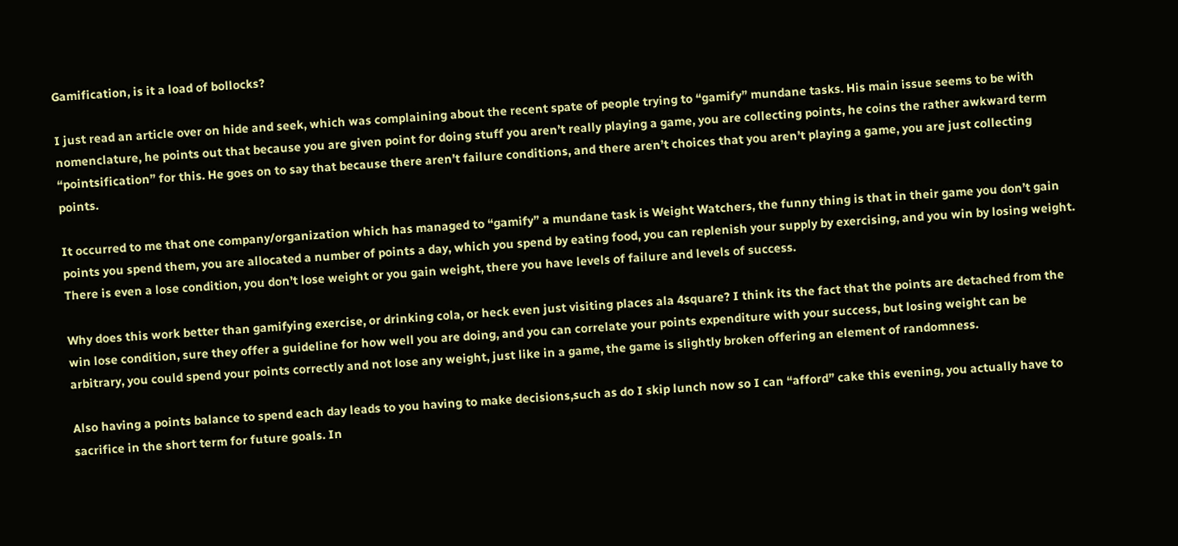Gamification, is it a load of bollocks?

I just read an article over on hide and seek, which was complaining about the recent spate of people trying to “gamify” mundane tasks. His main issue seems to be with nomenclature, he points out that because you are given point for doing stuff you aren’t really playing a game, you are collecting points, he coins the rather awkward term “pointsification” for this. He goes on to say that because there aren’t failure conditions, and there aren’t choices that you aren’t playing a game, you are just collecting points.

It occurred to me that one company/organization which has managed to “gamify” a mundane task is Weight Watchers, the funny thing is that in their game you don’t gain points you spend them, you are allocated a number of points a day, which you spend by eating food, you can replenish your supply by exercising, and you win by losing weight. There is even a lose condition, you don’t lose weight or you gain weight, there you have levels of failure and levels of success.

Why does this work better than gamifying exercise, or drinking cola, or heck even just visiting places ala 4square? I think its the fact that the points are detached from the win lose condition, sure they offer a guideline for how well you are doing, and you can correlate your points expenditure with your success, but losing weight can be arbitrary, you could spend your points correctly and not lose any weight, just like in a game, the game is slightly broken offering an element of randomness.

Also having a points balance to spend each day leads to you having to make decisions,such as do I skip lunch now so I can “afford” cake this evening, you actually have to sacrifice in the short term for future goals. In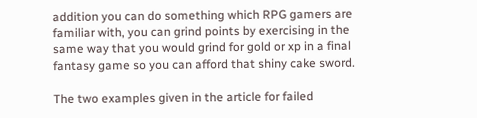addition you can do something which RPG gamers are familiar with, you can grind points by exercising in the same way that you would grind for gold or xp in a final fantasy game so you can afford that shiny cake sword.

The two examples given in the article for failed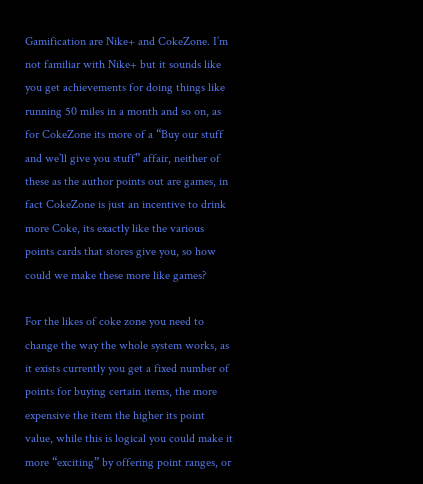Gamification are Nike+ and CokeZone. I’m not familiar with Nike+ but it sounds like you get achievements for doing things like running 50 miles in a month and so on, as for CokeZone its more of a “Buy our stuff and we’ll give you stuff” affair, neither of these as the author points out are games, in fact CokeZone is just an incentive to drink more Coke, its exactly like the various points cards that stores give you, so how could we make these more like games?

For the likes of coke zone you need to change the way the whole system works, as it exists currently you get a fixed number of points for buying certain items, the more expensive the item the higher its point value, while this is logical you could make it more “exciting” by offering point ranges, or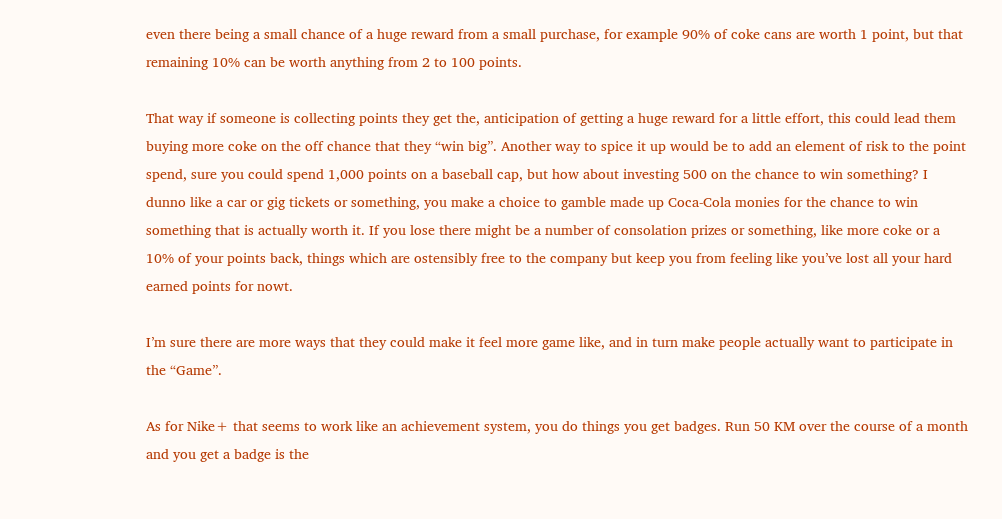even there being a small chance of a huge reward from a small purchase, for example 90% of coke cans are worth 1 point, but that remaining 10% can be worth anything from 2 to 100 points.

That way if someone is collecting points they get the, anticipation of getting a huge reward for a little effort, this could lead them buying more coke on the off chance that they “win big”. Another way to spice it up would be to add an element of risk to the point spend, sure you could spend 1,000 points on a baseball cap, but how about investing 500 on the chance to win something? I dunno like a car or gig tickets or something, you make a choice to gamble made up Coca-Cola monies for the chance to win something that is actually worth it. If you lose there might be a number of consolation prizes or something, like more coke or a 10% of your points back, things which are ostensibly free to the company but keep you from feeling like you’ve lost all your hard earned points for nowt.

I’m sure there are more ways that they could make it feel more game like, and in turn make people actually want to participate in the “Game”.

As for Nike+ that seems to work like an achievement system, you do things you get badges. Run 50 KM over the course of a month and you get a badge is the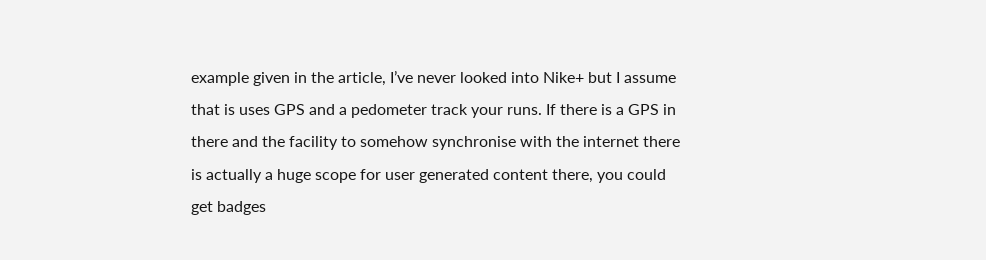example given in the article, I’ve never looked into Nike+ but I assume that is uses GPS and a pedometer track your runs. If there is a GPS in there and the facility to somehow synchronise with the internet there is actually a huge scope for user generated content there, you could get badges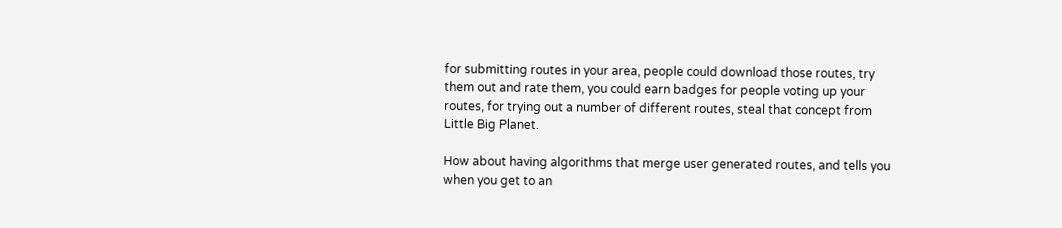for submitting routes in your area, people could download those routes, try them out and rate them, you could earn badges for people voting up your routes, for trying out a number of different routes, steal that concept from Little Big Planet.

How about having algorithms that merge user generated routes, and tells you when you get to an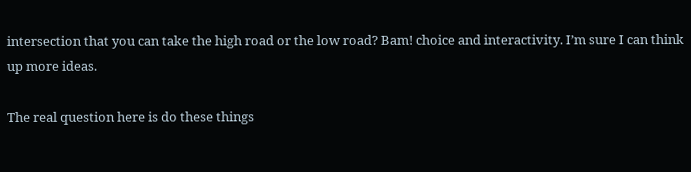intersection that you can take the high road or the low road? Bam! choice and interactivity. I’m sure I can think up more ideas.

The real question here is do these things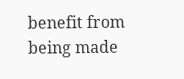benefit from being made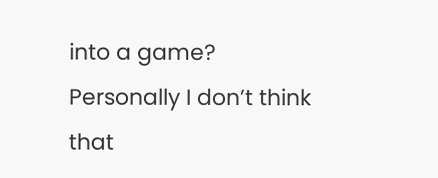into a game? Personally I don’t think that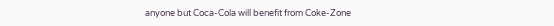anyone but Coca-Cola will benefit from Coke-Zone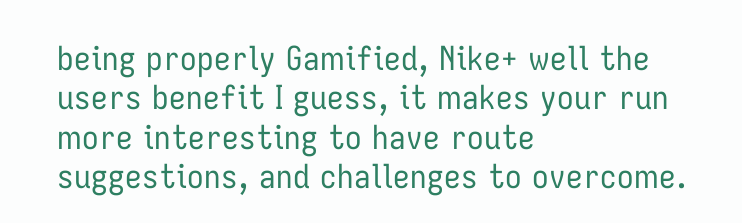being properly Gamified, Nike+ well the users benefit I guess, it makes your run more interesting to have route suggestions, and challenges to overcome.